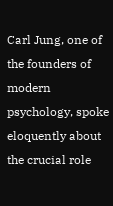Carl Jung, one of the founders of modern psychology, spoke eloquently about the crucial role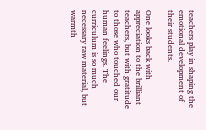teachers play in shaping the emotional development of their students.

One looks back with appreciation to the brilliant teachers, but with gratitude to those who touched our human feelings. The curriculum is so much necessary raw material, but warmth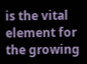is the vital element for the growing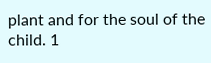plant and for the soul of the child. 1